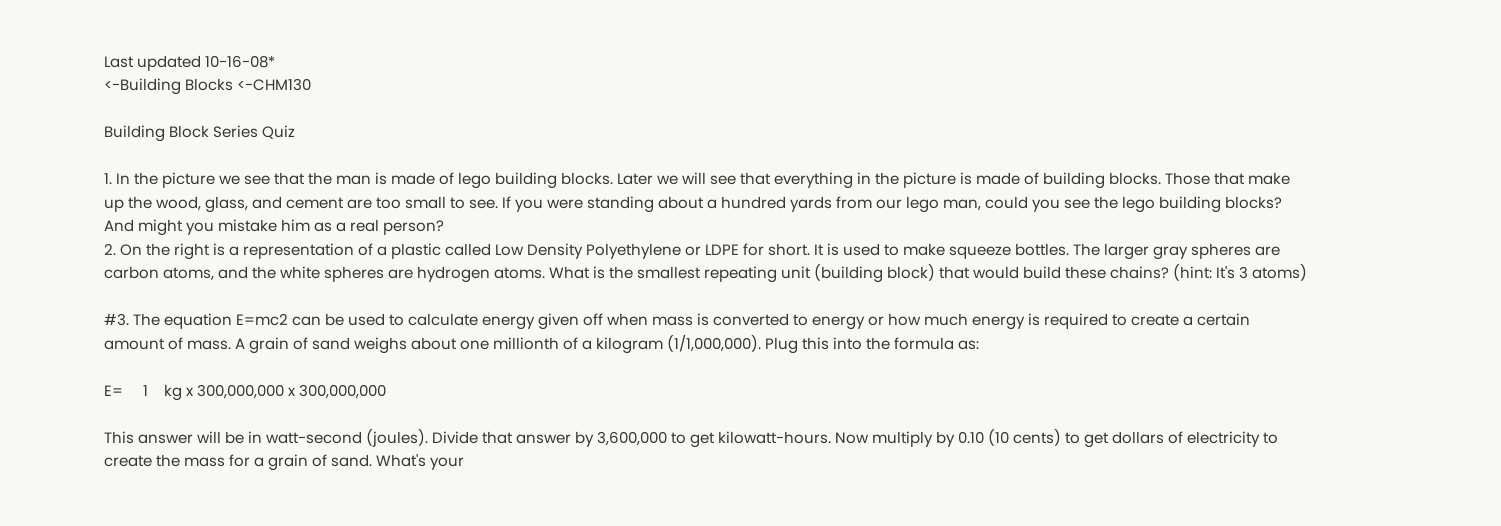Last updated 10-16-08*
<-Building Blocks <-CHM130

Building Block Series Quiz

1. In the picture we see that the man is made of lego building blocks. Later we will see that everything in the picture is made of building blocks. Those that make up the wood, glass, and cement are too small to see. If you were standing about a hundred yards from our lego man, could you see the lego building blocks? And might you mistake him as a real person?
2. On the right is a representation of a plastic called Low Density Polyethylene or LDPE for short. It is used to make squeeze bottles. The larger gray spheres are carbon atoms, and the white spheres are hydrogen atoms. What is the smallest repeating unit (building block) that would build these chains? (hint: It's 3 atoms)

#3. The equation E=mc2 can be used to calculate energy given off when mass is converted to energy or how much energy is required to create a certain amount of mass. A grain of sand weighs about one millionth of a kilogram (1/1,000,000). Plug this into the formula as:

E=     1    kg x 300,000,000 x 300,000,000

This answer will be in watt-second (joules). Divide that answer by 3,600,000 to get kilowatt-hours. Now multiply by 0.10 (10 cents) to get dollars of electricity to create the mass for a grain of sand. What's your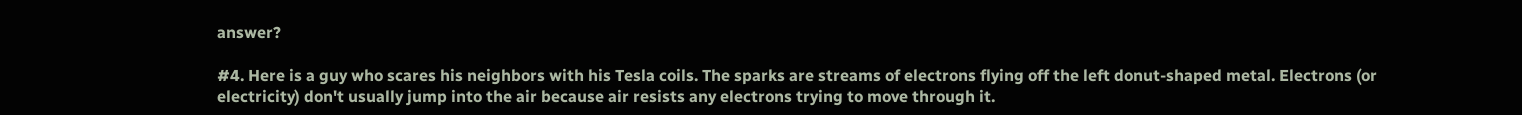answer?

#4. Here is a guy who scares his neighbors with his Tesla coils. The sparks are streams of electrons flying off the left donut-shaped metal. Electrons (or electricity) don't usually jump into the air because air resists any electrons trying to move through it.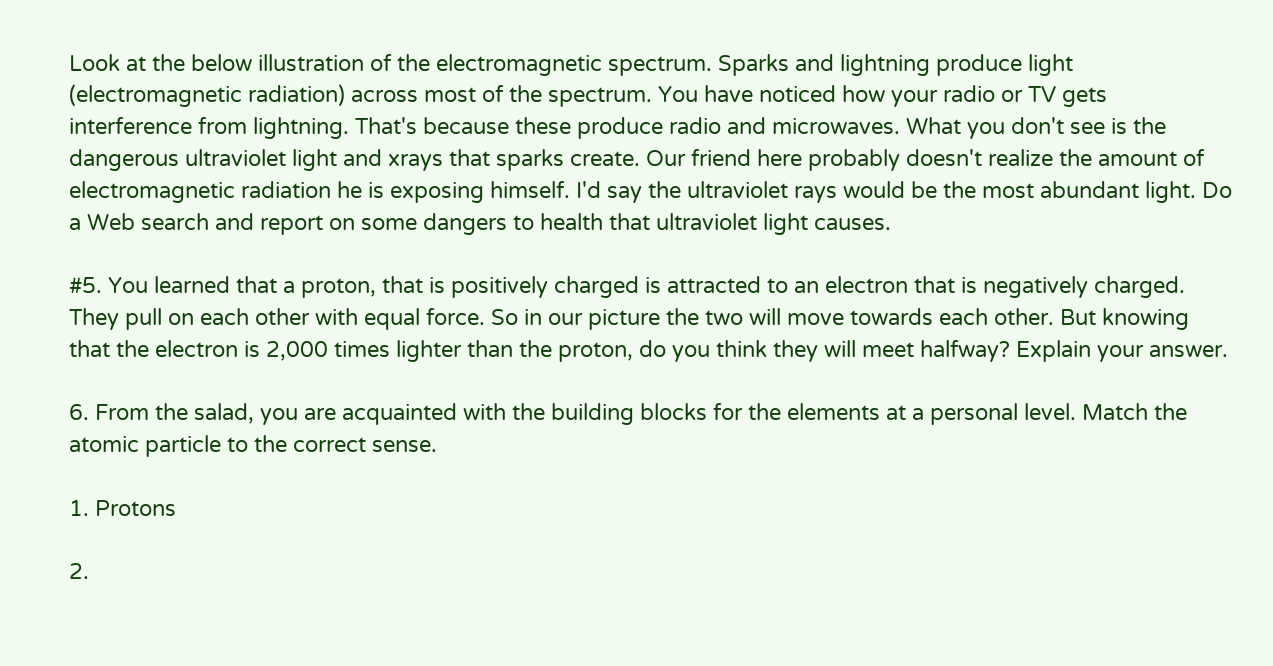Look at the below illustration of the electromagnetic spectrum. Sparks and lightning produce light (electromagnetic radiation) across most of the spectrum. You have noticed how your radio or TV gets interference from lightning. That's because these produce radio and microwaves. What you don't see is the dangerous ultraviolet light and xrays that sparks create. Our friend here probably doesn't realize the amount of electromagnetic radiation he is exposing himself. I'd say the ultraviolet rays would be the most abundant light. Do a Web search and report on some dangers to health that ultraviolet light causes.

#5. You learned that a proton, that is positively charged is attracted to an electron that is negatively charged. They pull on each other with equal force. So in our picture the two will move towards each other. But knowing that the electron is 2,000 times lighter than the proton, do you think they will meet halfway? Explain your answer.

6. From the salad, you are acquainted with the building blocks for the elements at a personal level. Match the atomic particle to the correct sense.

1. Protons

2.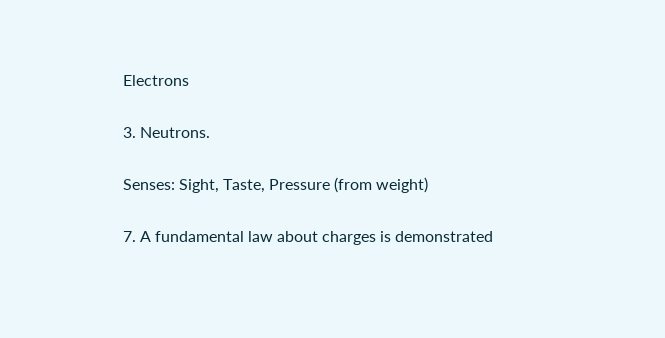Electrons

3. Neutrons.

Senses: Sight, Taste, Pressure (from weight)

7. A fundamental law about charges is demonstrated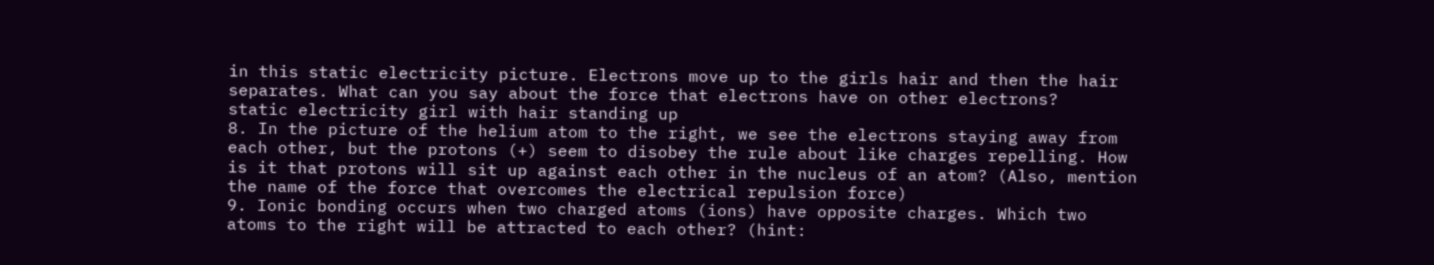in this static electricity picture. Electrons move up to the girls hair and then the hair separates. What can you say about the force that electrons have on other electrons?
static electricity girl with hair standing up
8. In the picture of the helium atom to the right, we see the electrons staying away from each other, but the protons (+) seem to disobey the rule about like charges repelling. How is it that protons will sit up against each other in the nucleus of an atom? (Also, mention the name of the force that overcomes the electrical repulsion force)
9. Ionic bonding occurs when two charged atoms (ions) have opposite charges. Which two atoms to the right will be attracted to each other? (hint: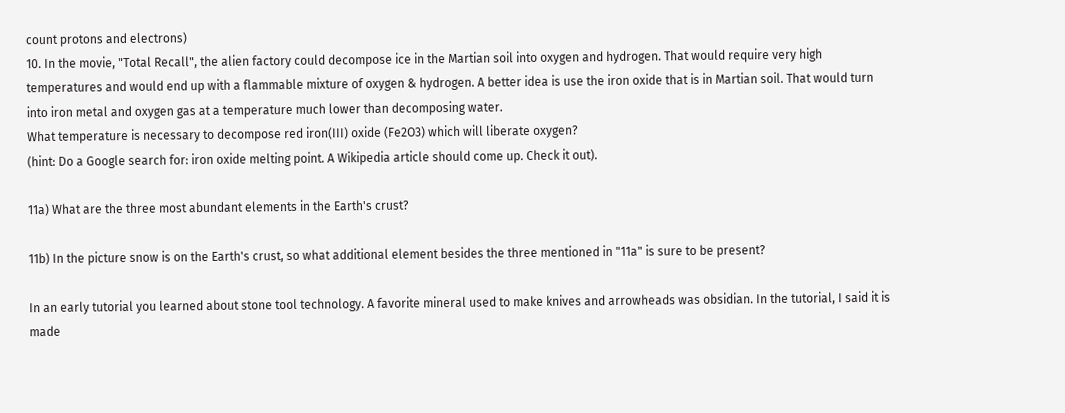count protons and electrons)
10. In the movie, "Total Recall", the alien factory could decompose ice in the Martian soil into oxygen and hydrogen. That would require very high temperatures and would end up with a flammable mixture of oxygen & hydrogen. A better idea is use the iron oxide that is in Martian soil. That would turn into iron metal and oxygen gas at a temperature much lower than decomposing water.
What temperature is necessary to decompose red iron(III) oxide (Fe2O3) which will liberate oxygen?
(hint: Do a Google search for: iron oxide melting point. A Wikipedia article should come up. Check it out).

11a) What are the three most abundant elements in the Earth's crust?

11b) In the picture snow is on the Earth's crust, so what additional element besides the three mentioned in "11a" is sure to be present?

In an early tutorial you learned about stone tool technology. A favorite mineral used to make knives and arrowheads was obsidian. In the tutorial, I said it is made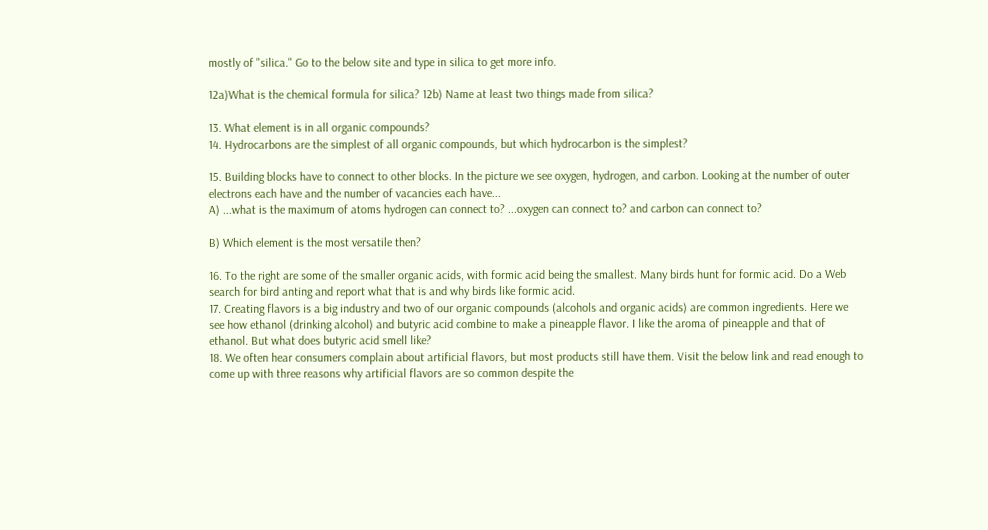mostly of "silica." Go to the below site and type in silica to get more info.

12a)What is the chemical formula for silica? 12b) Name at least two things made from silica?

13. What element is in all organic compounds?
14. Hydrocarbons are the simplest of all organic compounds, but which hydrocarbon is the simplest?

15. Building blocks have to connect to other blocks. In the picture we see oxygen, hydrogen, and carbon. Looking at the number of outer electrons each have and the number of vacancies each have...
A) ...what is the maximum of atoms hydrogen can connect to? ...oxygen can connect to? and carbon can connect to?

B) Which element is the most versatile then?

16. To the right are some of the smaller organic acids, with formic acid being the smallest. Many birds hunt for formic acid. Do a Web search for bird anting and report what that is and why birds like formic acid.
17. Creating flavors is a big industry and two of our organic compounds (alcohols and organic acids) are common ingredients. Here we see how ethanol (drinking alcohol) and butyric acid combine to make a pineapple flavor. I like the aroma of pineapple and that of ethanol. But what does butyric acid smell like?
18. We often hear consumers complain about artificial flavors, but most products still have them. Visit the below link and read enough to come up with three reasons why artificial flavors are so common despite the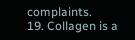complaints.
19. Collagen is a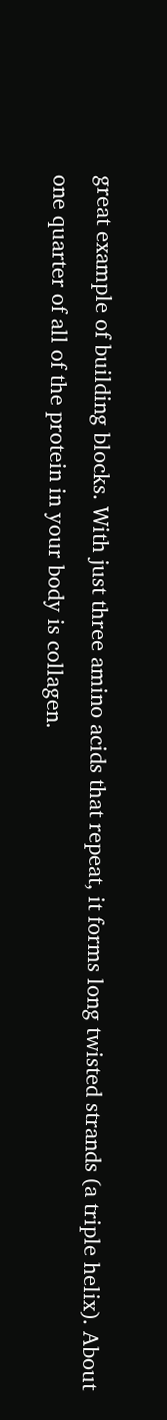great example of building blocks. With just three amino acids that repeat, it forms long twisted strands (a triple helix). About one quarter of all of the protein in your body is collagen.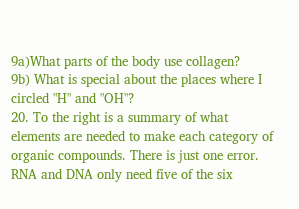9a)What parts of the body use collagen?
9b) What is special about the places where I circled "H" and "OH"?
20. To the right is a summary of what elements are needed to make each category of organic compounds. There is just one error. RNA and DNA only need five of the six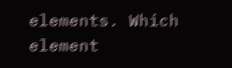elements. Which element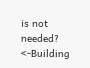is not needed?
<-Building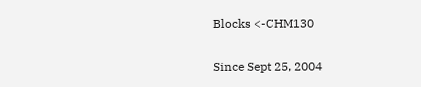Blocks <-CHM130

Since Sept 25, 2004